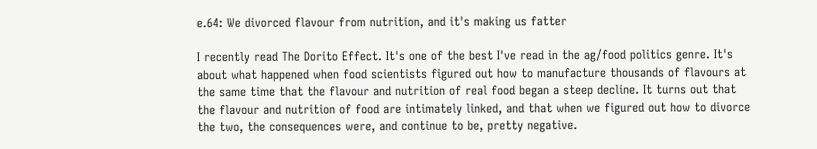e.64: We divorced flavour from nutrition, and it's making us fatter

I recently read The Dorito Effect. It's one of the best I've read in the ag/food politics genre. It's about what happened when food scientists figured out how to manufacture thousands of flavours at the same time that the flavour and nutrition of real food began a steep decline. It turns out that the flavour and nutrition of food are intimately linked, and that when we figured out how to divorce the two, the consequences were, and continue to be, pretty negative.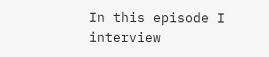In this episode I interview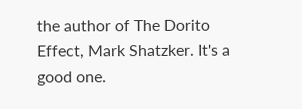the author of The Dorito Effect, Mark Shatzker. It's a good one.